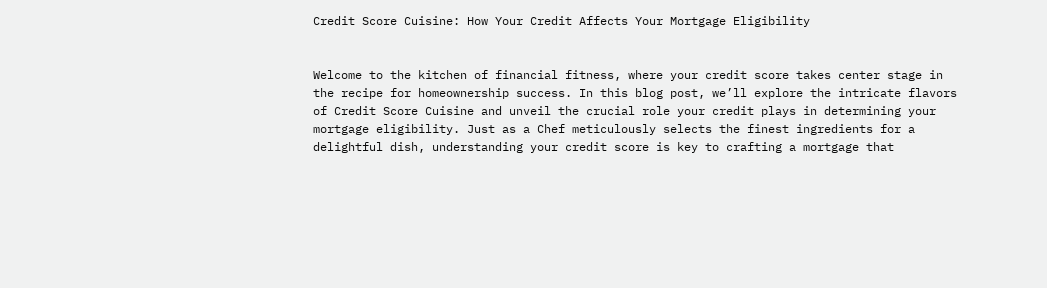Credit Score Cuisine: How Your Credit Affects Your Mortgage Eligibility


Welcome to the kitchen of financial fitness, where your credit score takes center stage in the recipe for homeownership success. In this blog post, we’ll explore the intricate flavors of Credit Score Cuisine and unveil the crucial role your credit plays in determining your mortgage eligibility. Just as a Chef meticulously selects the finest ingredients for a delightful dish, understanding your credit score is key to crafting a mortgage that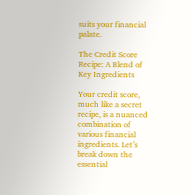suits your financial palate.

The Credit Score Recipe: A Blend of Key Ingredients

Your credit score, much like a secret recipe, is a nuanced combination of various financial ingredients. Let’s break down the essential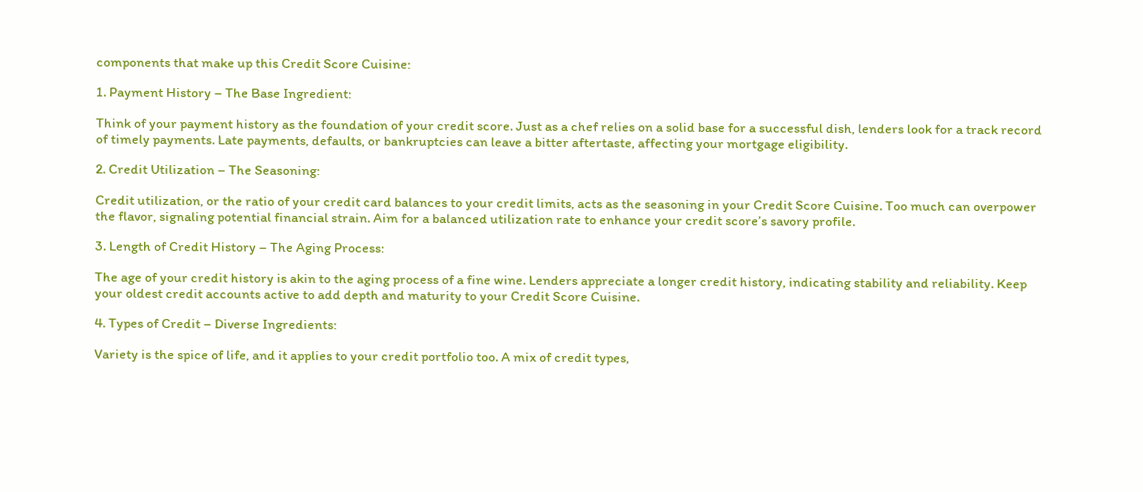components that make up this Credit Score Cuisine:

1. Payment History – The Base Ingredient:

Think of your payment history as the foundation of your credit score. Just as a chef relies on a solid base for a successful dish, lenders look for a track record of timely payments. Late payments, defaults, or bankruptcies can leave a bitter aftertaste, affecting your mortgage eligibility.

2. Credit Utilization – The Seasoning:

Credit utilization, or the ratio of your credit card balances to your credit limits, acts as the seasoning in your Credit Score Cuisine. Too much can overpower the flavor, signaling potential financial strain. Aim for a balanced utilization rate to enhance your credit score’s savory profile.

3. Length of Credit History – The Aging Process:

The age of your credit history is akin to the aging process of a fine wine. Lenders appreciate a longer credit history, indicating stability and reliability. Keep your oldest credit accounts active to add depth and maturity to your Credit Score Cuisine.

4. Types of Credit – Diverse Ingredients:

Variety is the spice of life, and it applies to your credit portfolio too. A mix of credit types,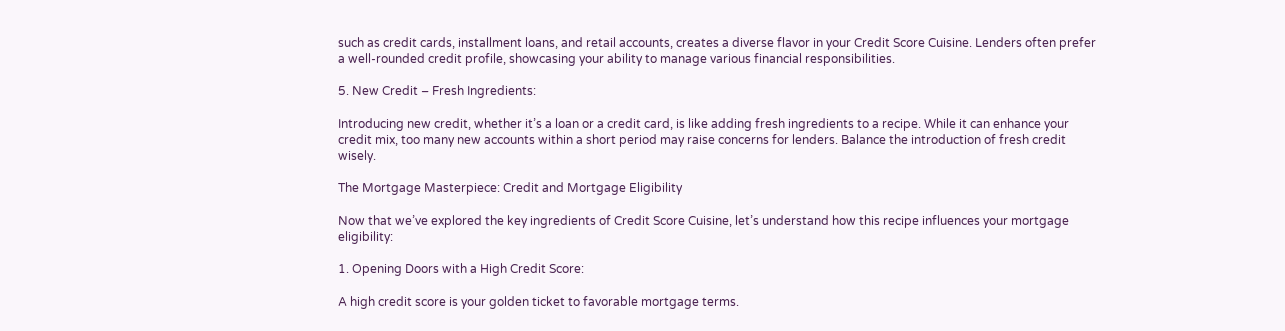such as credit cards, installment loans, and retail accounts, creates a diverse flavor in your Credit Score Cuisine. Lenders often prefer a well-rounded credit profile, showcasing your ability to manage various financial responsibilities.

5. New Credit – Fresh Ingredients:

Introducing new credit, whether it’s a loan or a credit card, is like adding fresh ingredients to a recipe. While it can enhance your credit mix, too many new accounts within a short period may raise concerns for lenders. Balance the introduction of fresh credit wisely.

The Mortgage Masterpiece: Credit and Mortgage Eligibility

Now that we’ve explored the key ingredients of Credit Score Cuisine, let’s understand how this recipe influences your mortgage eligibility:

1. Opening Doors with a High Credit Score:

A high credit score is your golden ticket to favorable mortgage terms.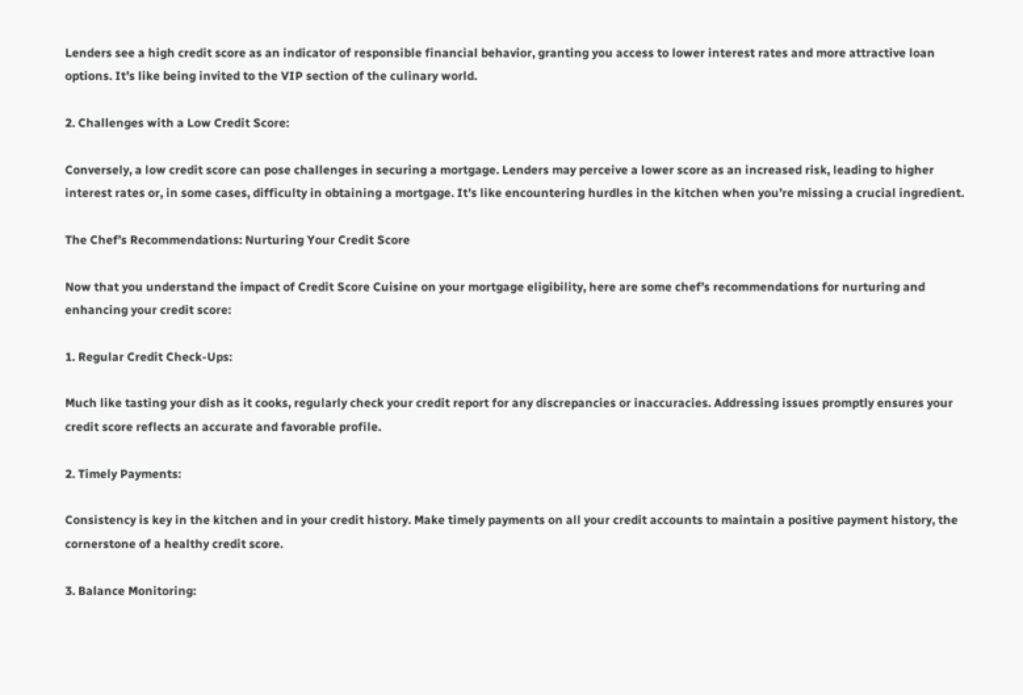Lenders see a high credit score as an indicator of responsible financial behavior, granting you access to lower interest rates and more attractive loan options. It’s like being invited to the VIP section of the culinary world.

2. Challenges with a Low Credit Score:

Conversely, a low credit score can pose challenges in securing a mortgage. Lenders may perceive a lower score as an increased risk, leading to higher interest rates or, in some cases, difficulty in obtaining a mortgage. It’s like encountering hurdles in the kitchen when you’re missing a crucial ingredient.

The Chef’s Recommendations: Nurturing Your Credit Score

Now that you understand the impact of Credit Score Cuisine on your mortgage eligibility, here are some chef’s recommendations for nurturing and enhancing your credit score:

1. Regular Credit Check-Ups:

Much like tasting your dish as it cooks, regularly check your credit report for any discrepancies or inaccuracies. Addressing issues promptly ensures your credit score reflects an accurate and favorable profile.

2. Timely Payments:

Consistency is key in the kitchen and in your credit history. Make timely payments on all your credit accounts to maintain a positive payment history, the cornerstone of a healthy credit score.

3. Balance Monitoring: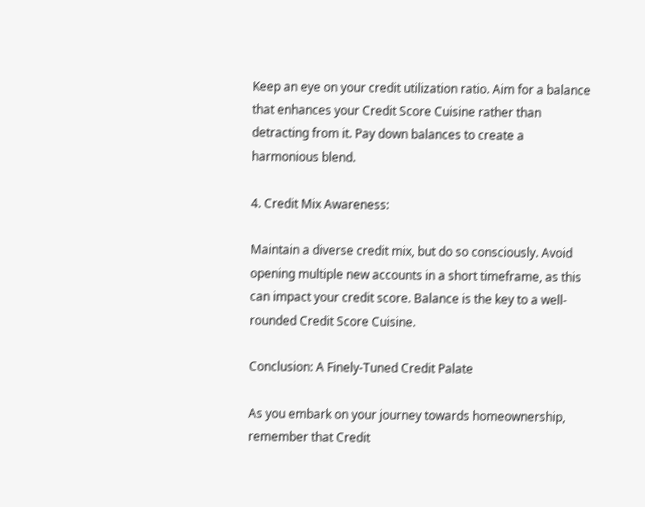Keep an eye on your credit utilization ratio. Aim for a balance that enhances your Credit Score Cuisine rather than detracting from it. Pay down balances to create a harmonious blend.

4. Credit Mix Awareness:

Maintain a diverse credit mix, but do so consciously. Avoid opening multiple new accounts in a short timeframe, as this can impact your credit score. Balance is the key to a well-rounded Credit Score Cuisine.

Conclusion: A Finely-Tuned Credit Palate

As you embark on your journey towards homeownership, remember that Credit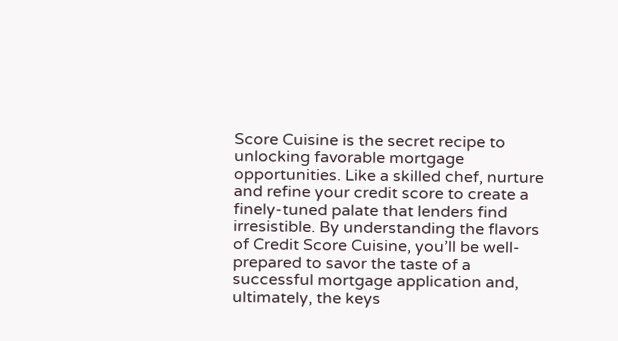Score Cuisine is the secret recipe to unlocking favorable mortgage opportunities. Like a skilled chef, nurture and refine your credit score to create a finely-tuned palate that lenders find irresistible. By understanding the flavors of Credit Score Cuisine, you’ll be well-prepared to savor the taste of a successful mortgage application and, ultimately, the keys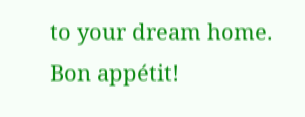to your dream home. Bon appétit!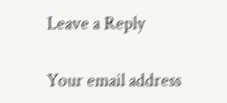Leave a Reply

Your email address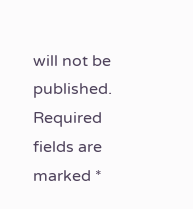will not be published. Required fields are marked *